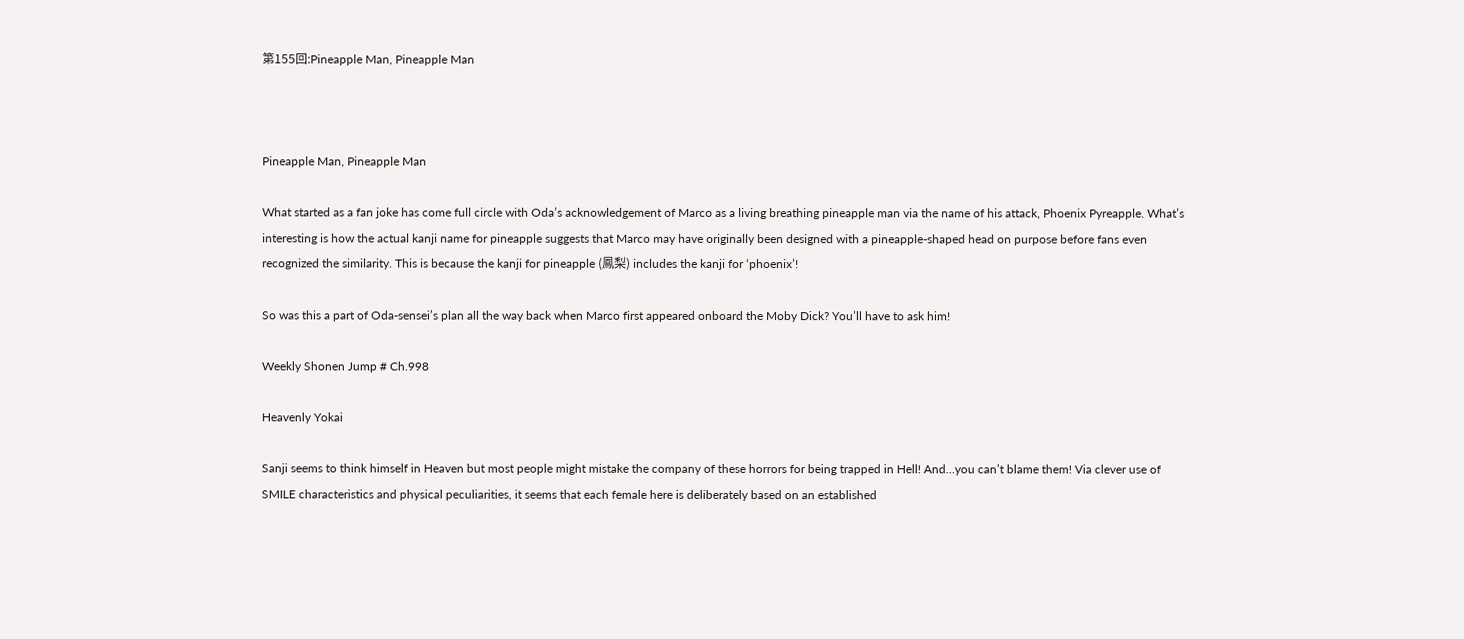第155回:Pineapple Man, Pineapple Man



Pineapple Man, Pineapple Man

What started as a fan joke has come full circle with Oda’s acknowledgement of Marco as a living breathing pineapple man via the name of his attack, Phoenix Pyreapple. What’s interesting is how the actual kanji name for pineapple suggests that Marco may have originally been designed with a pineapple-shaped head on purpose before fans even recognized the similarity. This is because the kanji for pineapple (鳳梨) includes the kanji for ‘phoenix’!

So was this a part of Oda-sensei’s plan all the way back when Marco first appeared onboard the Moby Dick? You’ll have to ask him!

Weekly Shonen Jump # Ch.998

Heavenly Yokai

Sanji seems to think himself in Heaven but most people might mistake the company of these horrors for being trapped in Hell! And…you can’t blame them! Via clever use of SMILE characteristics and physical peculiarities, it seems that each female here is deliberately based on an established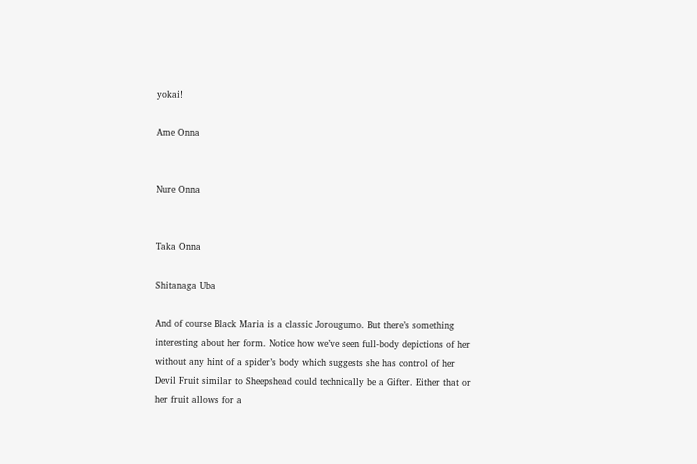yokai!

Ame Onna


Nure Onna


Taka Onna

Shitanaga Uba

And of course Black Maria is a classic Jorougumo. But there’s something interesting about her form. Notice how we’ve seen full-body depictions of her without any hint of a spider’s body which suggests she has control of her Devil Fruit similar to Sheepshead could technically be a Gifter. Either that or her fruit allows for a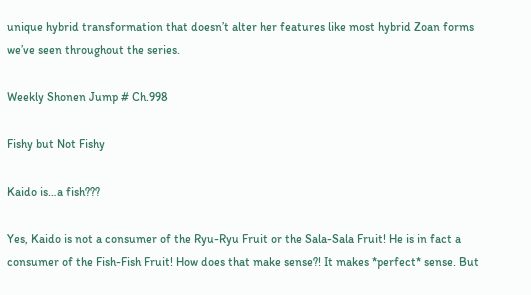unique hybrid transformation that doesn’t alter her features like most hybrid Zoan forms we’ve seen throughout the series.

Weekly Shonen Jump # Ch.998

Fishy but Not Fishy

Kaido is…a fish???

Yes, Kaido is not a consumer of the Ryu-Ryu Fruit or the Sala-Sala Fruit! He is in fact a consumer of the Fish-Fish Fruit! How does that make sense?! It makes *perfect* sense. But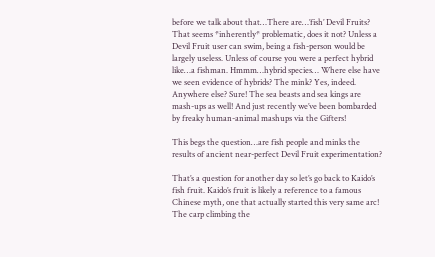before we talk about that…There are…’fish’ Devil Fruits? That seems *inherently* problematic, does it not? Unless a Devil Fruit user can swim, being a fish-person would be largely useless. Unless of course you were a perfect hybrid like…a fishman. Hmmm…hybrid species… Where else have we seen evidence of hybrids? The mink? Yes, indeed. Anywhere else? Sure! The sea beasts and sea kings are mash-ups as well! And just recently we’ve been bombarded by freaky human-animal mashups via the Gifters!

This begs the question…are fish people and minks the results of ancient near-perfect Devil Fruit experimentation?

That’s a question for another day so let’s go back to Kaido’s fish fruit. Kaido’s fruit is likely a reference to a famous Chinese myth, one that actually started this very same arc! The carp climbing the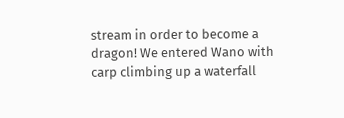stream in order to become a dragon! We entered Wano with carp climbing up a waterfall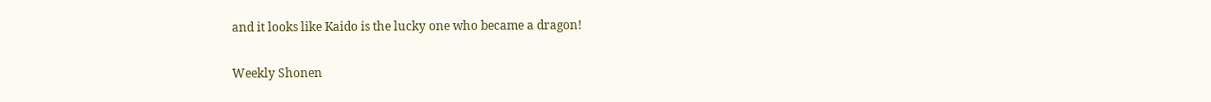and it looks like Kaido is the lucky one who became a dragon!

Weekly Shonen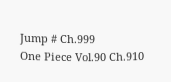Jump # Ch.999
One Piece Vol.90 Ch.910